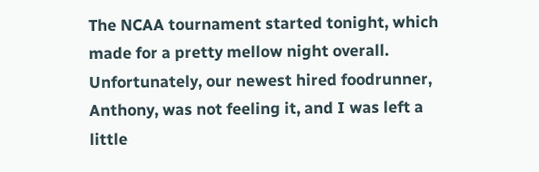The NCAA tournament started tonight, which made for a pretty mellow night overall. Unfortunately, our newest hired foodrunner, Anthony, was not feeling it, and I was left a little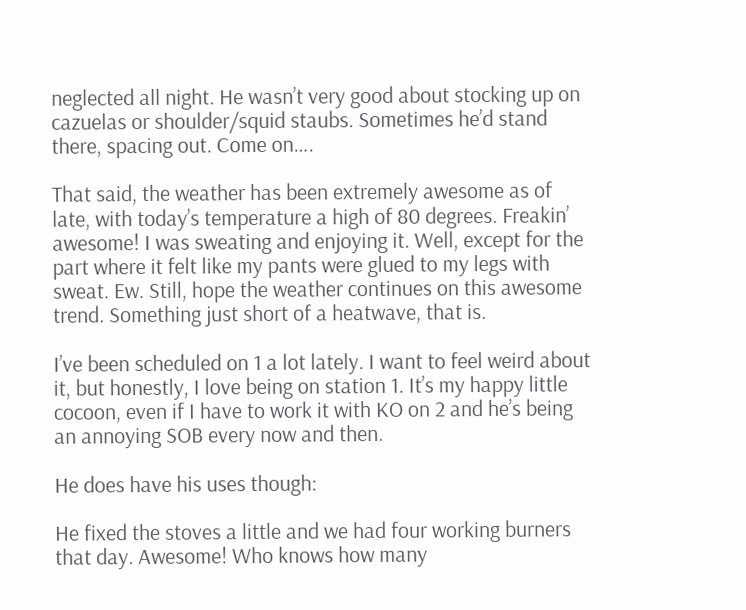neglected all night. He wasn’t very good about stocking up on cazuelas or shoulder/squid staubs. Sometimes he’d stand there, spacing out. Come on….

That said, the weather has been extremely awesome as of late, with today’s temperature a high of 80 degrees. Freakin’ awesome! I was sweating and enjoying it. Well, except for the part where it felt like my pants were glued to my legs with sweat. Ew. Still, hope the weather continues on this awesome trend. Something just short of a heatwave, that is.

I’ve been scheduled on 1 a lot lately. I want to feel weird about it, but honestly, I love being on station 1. It’s my happy little cocoon, even if I have to work it with KO on 2 and he’s being an annoying SOB every now and then.

He does have his uses though:

He fixed the stoves a little and we had four working burners that day. Awesome! Who knows how many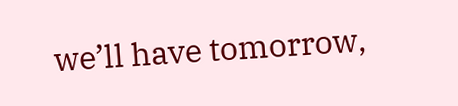we’ll have tomorrow,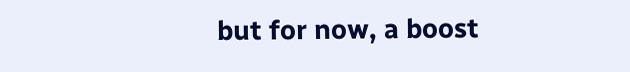but for now, a boost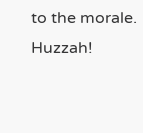to the morale. Huzzah!